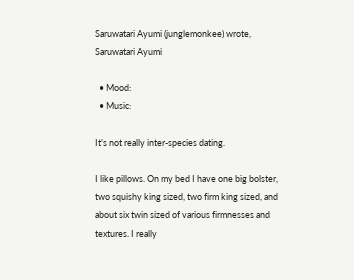Saruwatari Ayumi (junglemonkee) wrote,
Saruwatari Ayumi

  • Mood:
  • Music:

It's not really inter-species dating.

I like pillows. On my bed I have one big bolster, two squishy king sized, two firm king sized, and about six twin sized of various firmnesses and textures. I really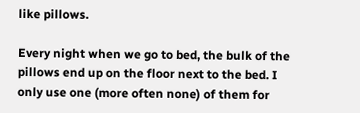like pillows.

Every night when we go to bed, the bulk of the pillows end up on the floor next to the bed. I only use one (more often none) of them for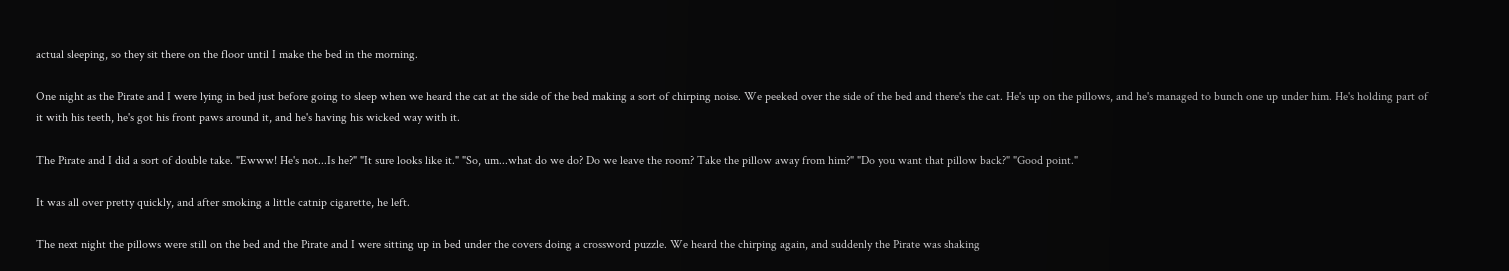actual sleeping, so they sit there on the floor until I make the bed in the morning.

One night as the Pirate and I were lying in bed just before going to sleep when we heard the cat at the side of the bed making a sort of chirping noise. We peeked over the side of the bed and there's the cat. He's up on the pillows, and he's managed to bunch one up under him. He's holding part of it with his teeth, he's got his front paws around it, and he's having his wicked way with it.

The Pirate and I did a sort of double take. "Ewww! He's not...Is he?" "It sure looks like it." "So, um...what do we do? Do we leave the room? Take the pillow away from him?" "Do you want that pillow back?" "Good point."

It was all over pretty quickly, and after smoking a little catnip cigarette, he left.

The next night the pillows were still on the bed and the Pirate and I were sitting up in bed under the covers doing a crossword puzzle. We heard the chirping again, and suddenly the Pirate was shaking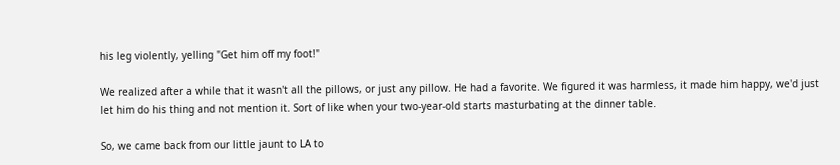his leg violently, yelling "Get him off my foot!"

We realized after a while that it wasn't all the pillows, or just any pillow. He had a favorite. We figured it was harmless, it made him happy, we'd just let him do his thing and not mention it. Sort of like when your two-year-old starts masturbating at the dinner table.

So, we came back from our little jaunt to LA to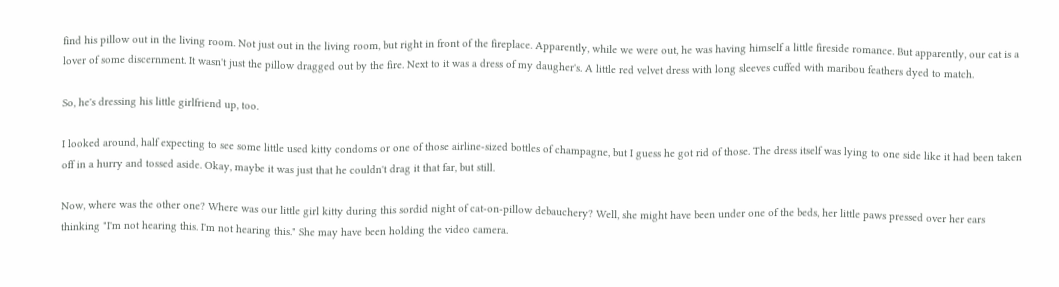find his pillow out in the living room. Not just out in the living room, but right in front of the fireplace. Apparently, while we were out, he was having himself a little fireside romance. But apparently, our cat is a lover of some discernment. It wasn't just the pillow dragged out by the fire. Next to it was a dress of my daugher's. A little red velvet dress with long sleeves cuffed with maribou feathers dyed to match.

So, he's dressing his little girlfriend up, too.

I looked around, half expecting to see some little used kitty condoms or one of those airline-sized bottles of champagne, but I guess he got rid of those. The dress itself was lying to one side like it had been taken off in a hurry and tossed aside. Okay, maybe it was just that he couldn't drag it that far, but still.

Now, where was the other one? Where was our little girl kitty during this sordid night of cat-on-pillow debauchery? Well, she might have been under one of the beds, her little paws pressed over her ears thinking "I'm not hearing this. I'm not hearing this." She may have been holding the video camera.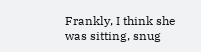Frankly, I think she was sitting, snug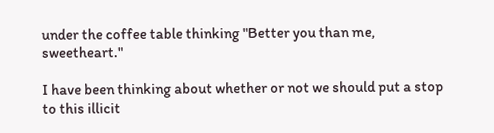under the coffee table thinking "Better you than me, sweetheart."

I have been thinking about whether or not we should put a stop to this illicit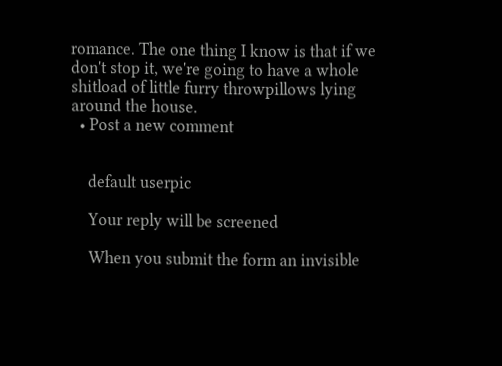romance. The one thing I know is that if we don't stop it, we're going to have a whole shitload of little furry throwpillows lying around the house.
  • Post a new comment


    default userpic

    Your reply will be screened

    When you submit the form an invisible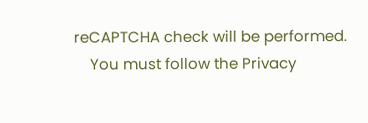reCAPTCHA check will be performed.
    You must follow the Privacy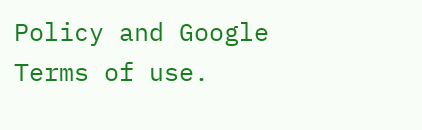Policy and Google Terms of use.